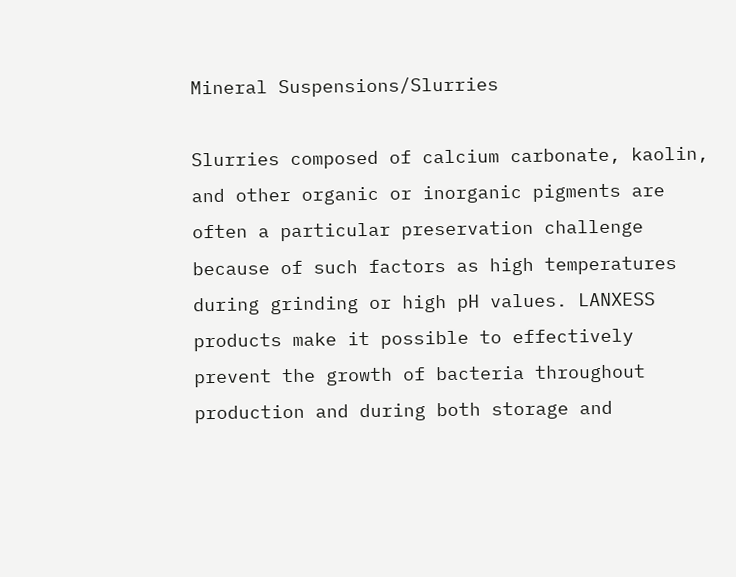Mineral Suspensions/Slurries

Slurries composed of calcium carbonate, kaolin, and other organic or inorganic pigments are often a particular preservation challenge because of such factors as high temperatures during grinding or high pH values. LANXESS products make it possible to effectively prevent the growth of bacteria throughout production and during both storage and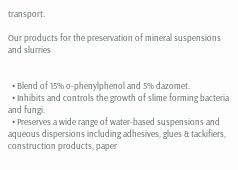transport.

Our products for the preservation of mineral suspensions and slurries


  • Blend of 15% o-phenylphenol and 5% dazomet.
  • Inhibits and controls the growth of slime forming bacteria and fungi.
  • Preserves a wide range of water-based suspensions and aqueous dispersions including adhesives, glues & tackifiers, construction products, paper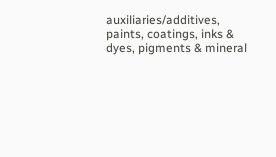auxiliaries/additives, paints, coatings, inks & dyes, pigments & mineral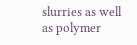slurries as well as polymer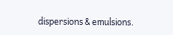dispersions & emulsions.